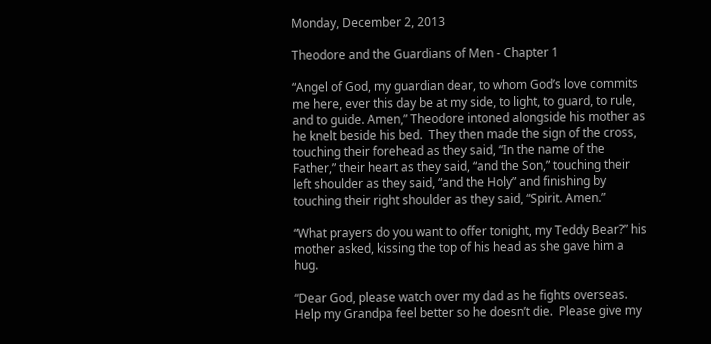Monday, December 2, 2013

Theodore and the Guardians of Men - Chapter 1

“Angel of God, my guardian dear, to whom God’s love commits me here, ever this day be at my side, to light, to guard, to rule, and to guide. Amen,” Theodore intoned alongside his mother as he knelt beside his bed.  They then made the sign of the cross, touching their forehead as they said, “In the name of the Father,” their heart as they said, “and the Son,” touching their left shoulder as they said, “and the Holy” and finishing by touching their right shoulder as they said, “Spirit. Amen.”

“What prayers do you want to offer tonight, my Teddy Bear?” his mother asked, kissing the top of his head as she gave him a hug.

“Dear God, please watch over my dad as he fights overseas.  Help my Grandpa feel better so he doesn’t die.  Please give my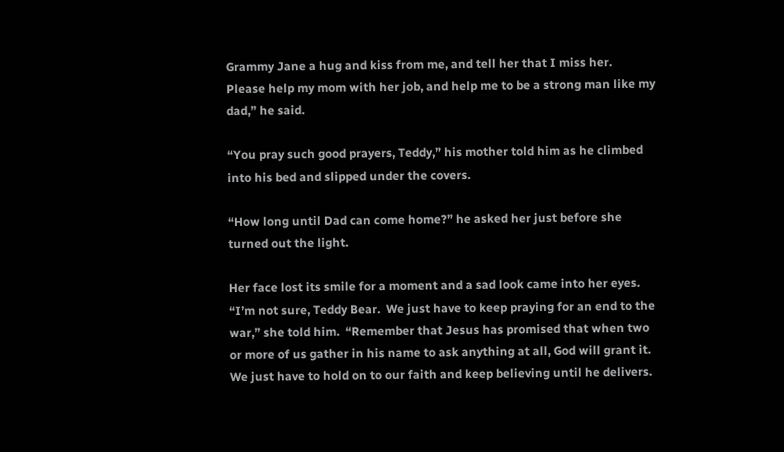Grammy Jane a hug and kiss from me, and tell her that I miss her.  Please help my mom with her job, and help me to be a strong man like my dad,” he said.

“You pray such good prayers, Teddy,” his mother told him as he climbed into his bed and slipped under the covers.

“How long until Dad can come home?” he asked her just before she turned out the light.

Her face lost its smile for a moment and a sad look came into her eyes.  “I’m not sure, Teddy Bear.  We just have to keep praying for an end to the war,” she told him.  “Remember that Jesus has promised that when two or more of us gather in his name to ask anything at all, God will grant it.  We just have to hold on to our faith and keep believing until he delivers.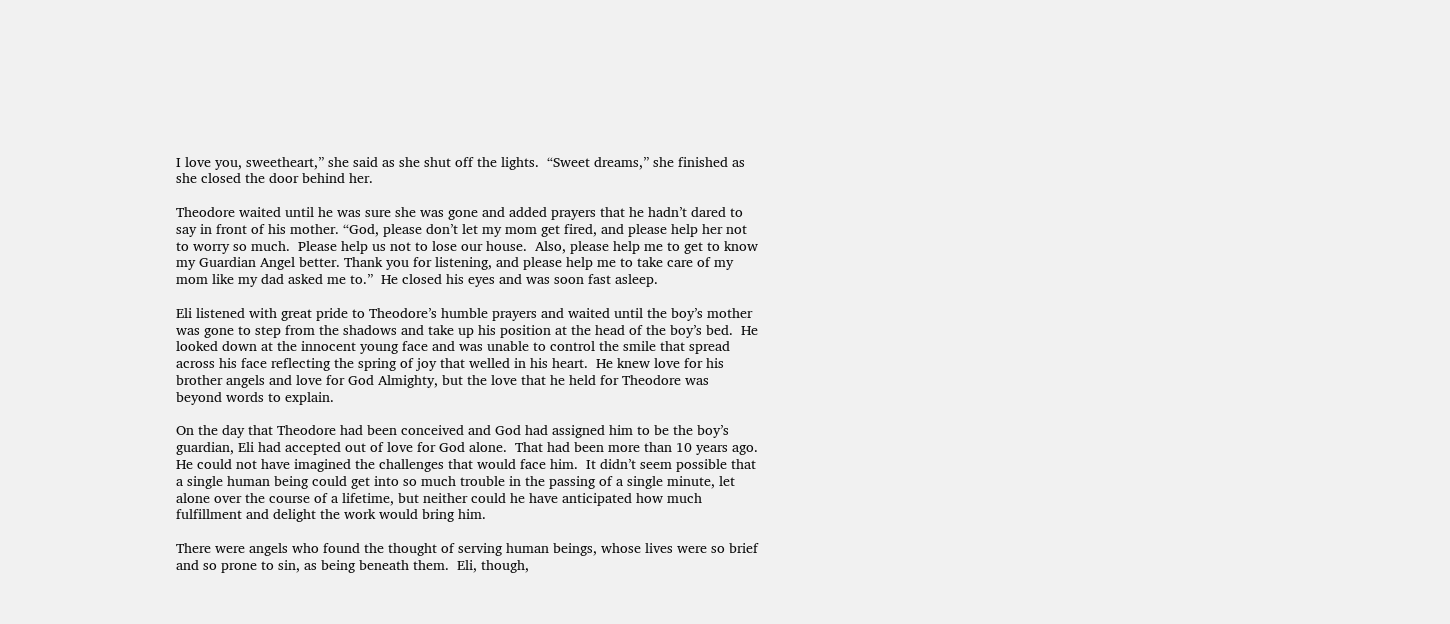I love you, sweetheart,” she said as she shut off the lights.  “Sweet dreams,” she finished as she closed the door behind her.

Theodore waited until he was sure she was gone and added prayers that he hadn’t dared to say in front of his mother. “God, please don’t let my mom get fired, and please help her not to worry so much.  Please help us not to lose our house.  Also, please help me to get to know my Guardian Angel better. Thank you for listening, and please help me to take care of my mom like my dad asked me to.”  He closed his eyes and was soon fast asleep.

Eli listened with great pride to Theodore’s humble prayers and waited until the boy’s mother was gone to step from the shadows and take up his position at the head of the boy’s bed.  He looked down at the innocent young face and was unable to control the smile that spread across his face reflecting the spring of joy that welled in his heart.  He knew love for his brother angels and love for God Almighty, but the love that he held for Theodore was beyond words to explain.

On the day that Theodore had been conceived and God had assigned him to be the boy’s guardian, Eli had accepted out of love for God alone.  That had been more than 10 years ago.  He could not have imagined the challenges that would face him.  It didn’t seem possible that a single human being could get into so much trouble in the passing of a single minute, let alone over the course of a lifetime, but neither could he have anticipated how much fulfillment and delight the work would bring him.

There were angels who found the thought of serving human beings, whose lives were so brief and so prone to sin, as being beneath them.  Eli, though,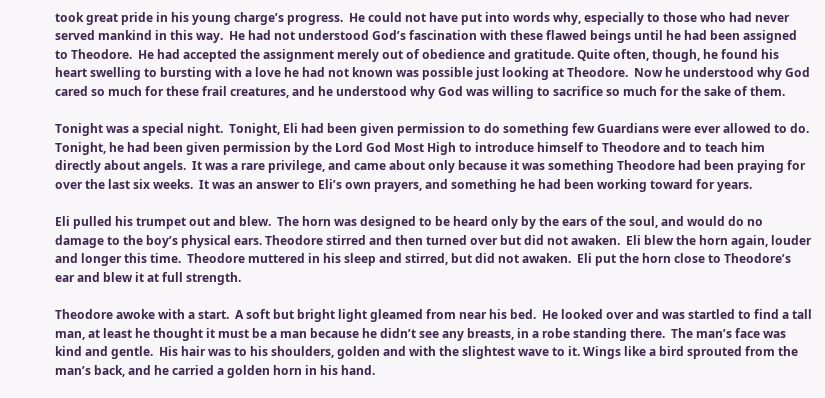took great pride in his young charge’s progress.  He could not have put into words why, especially to those who had never served mankind in this way.  He had not understood God’s fascination with these flawed beings until he had been assigned to Theodore.  He had accepted the assignment merely out of obedience and gratitude. Quite often, though, he found his heart swelling to bursting with a love he had not known was possible just looking at Theodore.  Now he understood why God cared so much for these frail creatures, and he understood why God was willing to sacrifice so much for the sake of them.

Tonight was a special night.  Tonight, Eli had been given permission to do something few Guardians were ever allowed to do.  Tonight, he had been given permission by the Lord God Most High to introduce himself to Theodore and to teach him directly about angels.  It was a rare privilege, and came about only because it was something Theodore had been praying for over the last six weeks.  It was an answer to Eli’s own prayers, and something he had been working toward for years.

Eli pulled his trumpet out and blew.  The horn was designed to be heard only by the ears of the soul, and would do no damage to the boy’s physical ears. Theodore stirred and then turned over but did not awaken.  Eli blew the horn again, louder and longer this time.  Theodore muttered in his sleep and stirred, but did not awaken.  Eli put the horn close to Theodore’s ear and blew it at full strength.

Theodore awoke with a start.  A soft but bright light gleamed from near his bed.  He looked over and was startled to find a tall man, at least he thought it must be a man because he didn’t see any breasts, in a robe standing there.  The man’s face was kind and gentle.  His hair was to his shoulders, golden and with the slightest wave to it. Wings like a bird sprouted from the man’s back, and he carried a golden horn in his hand.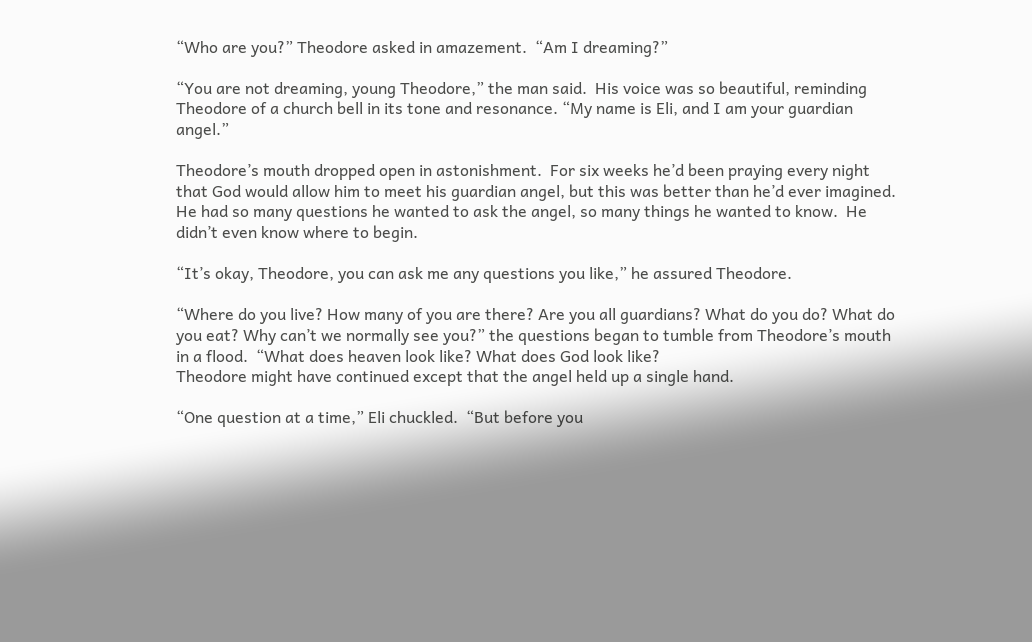“Who are you?” Theodore asked in amazement.  “Am I dreaming?”

“You are not dreaming, young Theodore,” the man said.  His voice was so beautiful, reminding Theodore of a church bell in its tone and resonance. “My name is Eli, and I am your guardian angel.”

Theodore’s mouth dropped open in astonishment.  For six weeks he’d been praying every night that God would allow him to meet his guardian angel, but this was better than he’d ever imagined.  He had so many questions he wanted to ask the angel, so many things he wanted to know.  He didn’t even know where to begin.

“It’s okay, Theodore, you can ask me any questions you like,” he assured Theodore.

“Where do you live? How many of you are there? Are you all guardians? What do you do? What do you eat? Why can’t we normally see you?” the questions began to tumble from Theodore’s mouth in a flood.  “What does heaven look like? What does God look like?
Theodore might have continued except that the angel held up a single hand.

“One question at a time,” Eli chuckled.  “But before you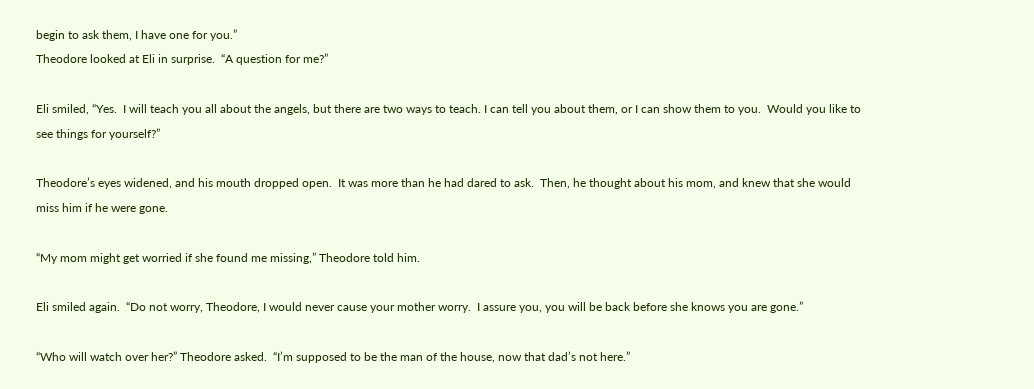begin to ask them, I have one for you.”
Theodore looked at Eli in surprise.  “A question for me?”

Eli smiled, “Yes.  I will teach you all about the angels, but there are two ways to teach. I can tell you about them, or I can show them to you.  Would you like to see things for yourself?”

Theodore’s eyes widened, and his mouth dropped open.  It was more than he had dared to ask.  Then, he thought about his mom, and knew that she would miss him if he were gone.

“My mom might get worried if she found me missing,” Theodore told him.

Eli smiled again.  “Do not worry, Theodore, I would never cause your mother worry.  I assure you, you will be back before she knows you are gone.”

“Who will watch over her?” Theodore asked.  “I’m supposed to be the man of the house, now that dad’s not here.”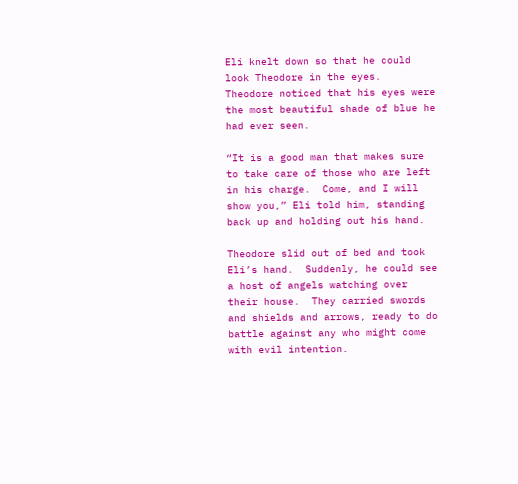Eli knelt down so that he could look Theodore in the eyes.  Theodore noticed that his eyes were the most beautiful shade of blue he had ever seen.

“It is a good man that makes sure to take care of those who are left in his charge.  Come, and I will show you,” Eli told him, standing back up and holding out his hand.

Theodore slid out of bed and took Eli’s hand.  Suddenly, he could see a host of angels watching over their house.  They carried swords and shields and arrows, ready to do battle against any who might come with evil intention.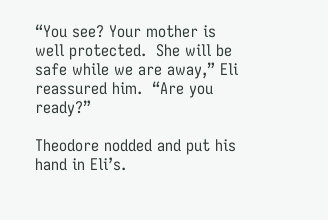“You see? Your mother is well protected.  She will be safe while we are away,” Eli reassured him.  “Are you ready?”

Theodore nodded and put his hand in Eli’s.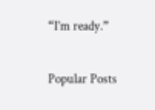“I’m ready.”

Popular Posts